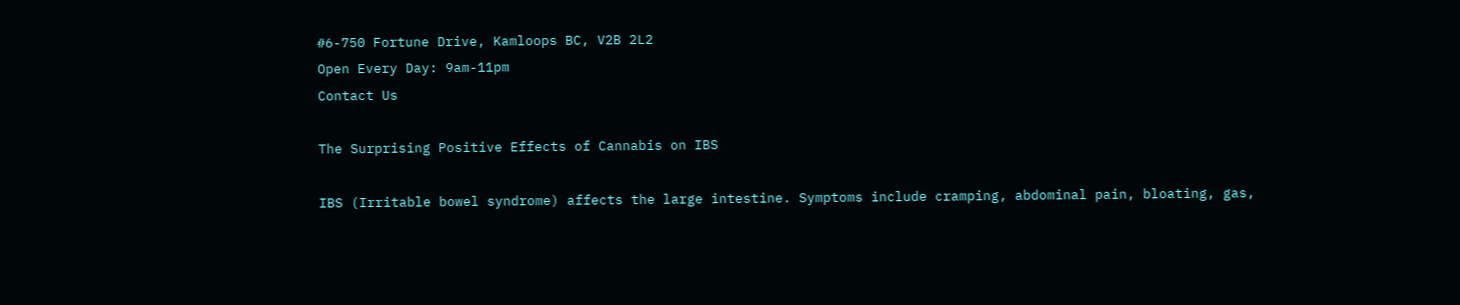#6-750 Fortune Drive, Kamloops BC, V2B 2L2
Open Every Day: 9am-11pm
Contact Us

The Surprising Positive Effects of Cannabis on IBS

IBS (Irritable bowel syndrome) affects the large intestine. Symptoms include cramping, abdominal pain, bloating, gas,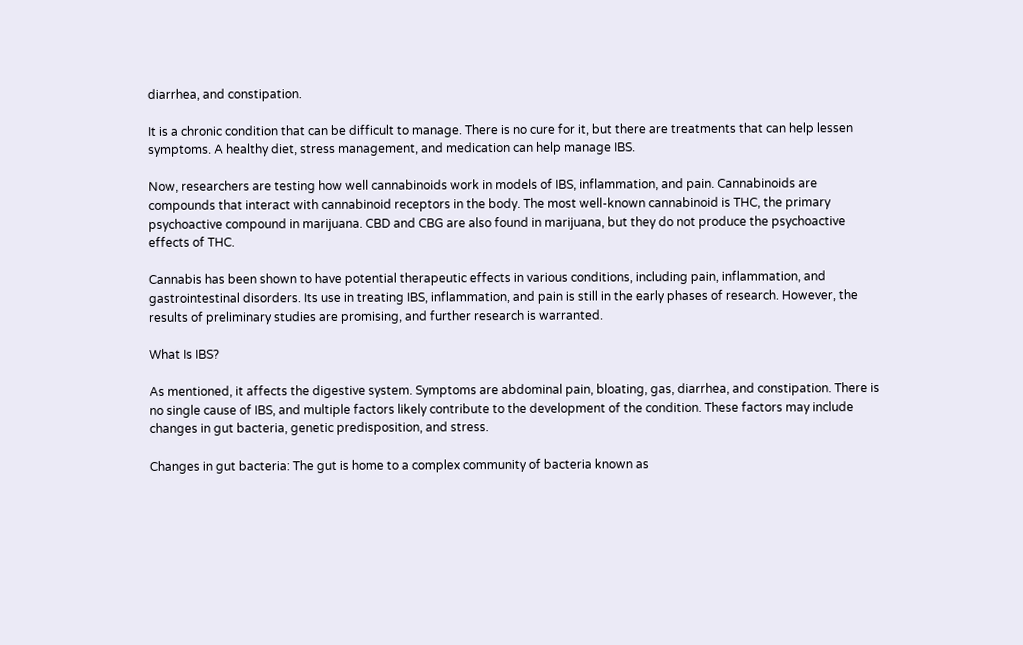diarrhea, and constipation.

It is a chronic condition that can be difficult to manage. There is no cure for it, but there are treatments that can help lessen symptoms. A healthy diet, stress management, and medication can help manage IBS.

Now, researchers are testing how well cannabinoids work in models of IBS, inflammation, and pain. Cannabinoids are compounds that interact with cannabinoid receptors in the body. The most well-known cannabinoid is THC, the primary psychoactive compound in marijuana. CBD and CBG are also found in marijuana, but they do not produce the psychoactive effects of THC.

Cannabis has been shown to have potential therapeutic effects in various conditions, including pain, inflammation, and gastrointestinal disorders. Its use in treating IBS, inflammation, and pain is still in the early phases of research. However, the results of preliminary studies are promising, and further research is warranted.

What Is IBS?

As mentioned, it affects the digestive system. Symptoms are abdominal pain, bloating, gas, diarrhea, and constipation. There is no single cause of IBS, and multiple factors likely contribute to the development of the condition. These factors may include changes in gut bacteria, genetic predisposition, and stress.

Changes in gut bacteria: The gut is home to a complex community of bacteria known as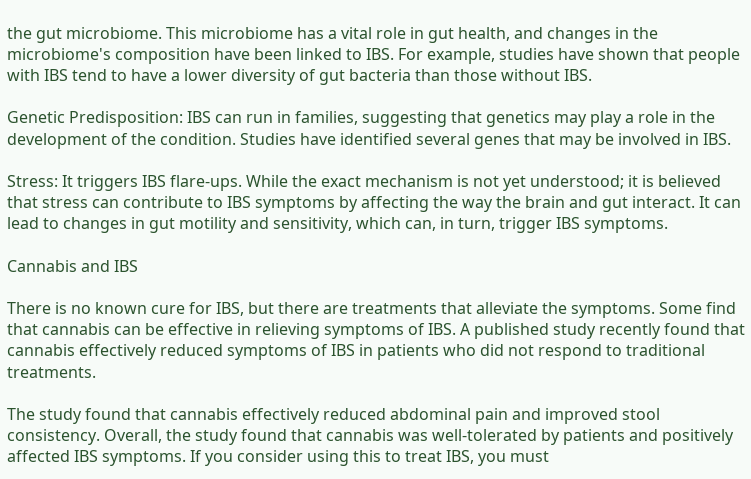the gut microbiome. This microbiome has a vital role in gut health, and changes in the microbiome's composition have been linked to IBS. For example, studies have shown that people with IBS tend to have a lower diversity of gut bacteria than those without IBS.

Genetic Predisposition: IBS can run in families, suggesting that genetics may play a role in the development of the condition. Studies have identified several genes that may be involved in IBS.

Stress: It triggers IBS flare-ups. While the exact mechanism is not yet understood; it is believed that stress can contribute to IBS symptoms by affecting the way the brain and gut interact. It can lead to changes in gut motility and sensitivity, which can, in turn, trigger IBS symptoms.

Cannabis and IBS

There is no known cure for IBS, but there are treatments that alleviate the symptoms. Some find that cannabis can be effective in relieving symptoms of IBS. A published study recently found that cannabis effectively reduced symptoms of IBS in patients who did not respond to traditional treatments.

The study found that cannabis effectively reduced abdominal pain and improved stool consistency. Overall, the study found that cannabis was well-tolerated by patients and positively affected IBS symptoms. If you consider using this to treat IBS, you must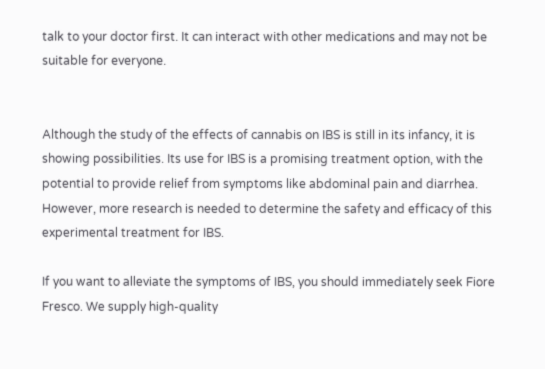talk to your doctor first. It can interact with other medications and may not be suitable for everyone.


Although the study of the effects of cannabis on IBS is still in its infancy, it is showing possibilities. Its use for IBS is a promising treatment option, with the potential to provide relief from symptoms like abdominal pain and diarrhea. However, more research is needed to determine the safety and efficacy of this experimental treatment for IBS.

If you want to alleviate the symptoms of IBS, you should immediately seek Fiore Fresco. We supply high-quality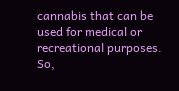cannabis that can be used for medical or recreational purposes. So,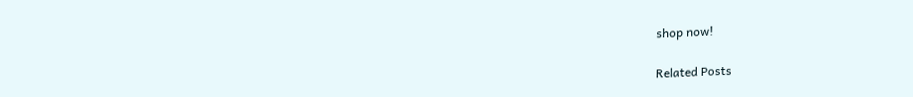shop now!

Related Posts